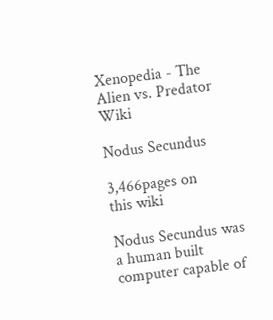Xenopedia - The Alien vs. Predator Wiki

Nodus Secundus

3,466pages on
this wiki

Nodus Secundus was a human built computer capable of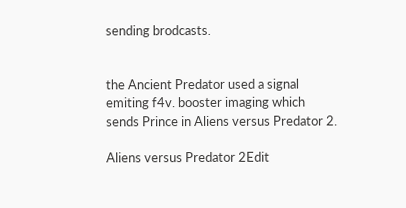sending brodcasts.


the Ancient Predator used a signal emiting f4v. booster imaging which sends Prince in Aliens versus Predator 2.

Aliens versus Predator 2Edit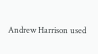Andrew Harrison used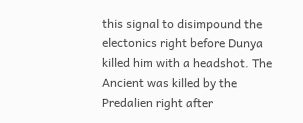this signal to disimpound the electonics right before Dunya killed him with a headshot. The Ancient was killed by the Predalien right after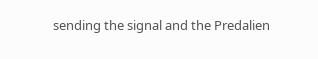sending the signal and the Predalien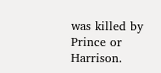was killed by Prince or Harrison.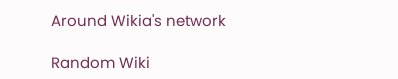Around Wikia's network

Random Wiki